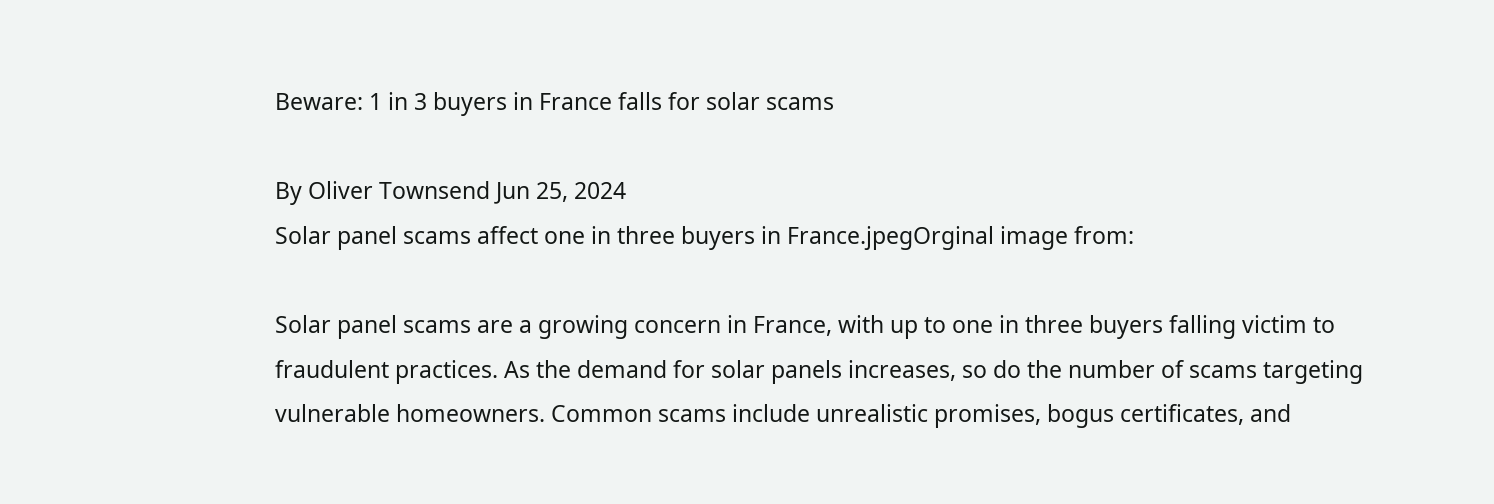Beware: 1 in 3 buyers in France falls for solar scams

By Oliver Townsend Jun 25, 2024
Solar panel scams affect one in three buyers in France.jpegOrginal image from:

Solar panel scams are a growing concern in France, with up to one in three buyers falling victim to fraudulent practices. As the demand for solar panels increases, so do the number of scams targeting vulnerable homeowners. Common scams include unrealistic promises, bogus certificates, and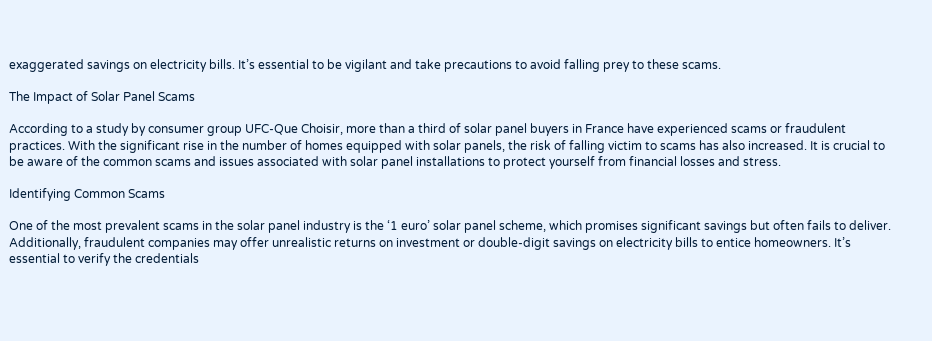exaggerated savings on electricity bills. It’s essential to be vigilant and take precautions to avoid falling prey to these scams.

The Impact of Solar Panel Scams

According to a study by consumer group UFC-Que Choisir, more than a third of solar panel buyers in France have experienced scams or fraudulent practices. With the significant rise in the number of homes equipped with solar panels, the risk of falling victim to scams has also increased. It is crucial to be aware of the common scams and issues associated with solar panel installations to protect yourself from financial losses and stress.

Identifying Common Scams

One of the most prevalent scams in the solar panel industry is the ‘1 euro’ solar panel scheme, which promises significant savings but often fails to deliver. Additionally, fraudulent companies may offer unrealistic returns on investment or double-digit savings on electricity bills to entice homeowners. It’s essential to verify the credentials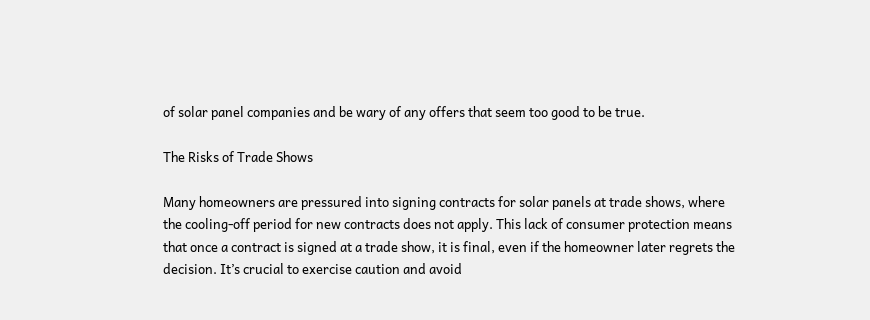of solar panel companies and be wary of any offers that seem too good to be true.

The Risks of Trade Shows

Many homeowners are pressured into signing contracts for solar panels at trade shows, where the cooling-off period for new contracts does not apply. This lack of consumer protection means that once a contract is signed at a trade show, it is final, even if the homeowner later regrets the decision. It’s crucial to exercise caution and avoid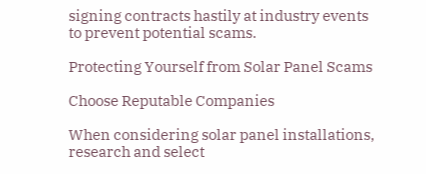signing contracts hastily at industry events to prevent potential scams.

Protecting Yourself from Solar Panel Scams

Choose Reputable Companies

When considering solar panel installations, research and select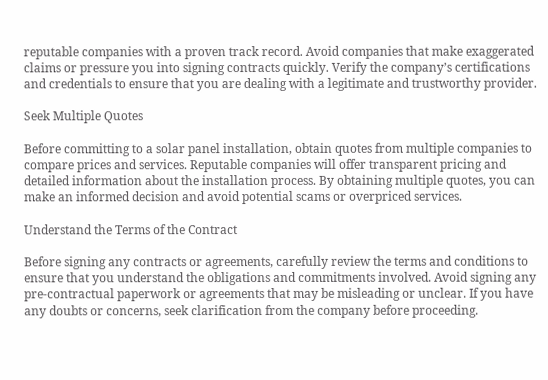reputable companies with a proven track record. Avoid companies that make exaggerated claims or pressure you into signing contracts quickly. Verify the company’s certifications and credentials to ensure that you are dealing with a legitimate and trustworthy provider.

Seek Multiple Quotes

Before committing to a solar panel installation, obtain quotes from multiple companies to compare prices and services. Reputable companies will offer transparent pricing and detailed information about the installation process. By obtaining multiple quotes, you can make an informed decision and avoid potential scams or overpriced services.

Understand the Terms of the Contract

Before signing any contracts or agreements, carefully review the terms and conditions to ensure that you understand the obligations and commitments involved. Avoid signing any pre-contractual paperwork or agreements that may be misleading or unclear. If you have any doubts or concerns, seek clarification from the company before proceeding.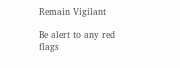Remain Vigilant

Be alert to any red flags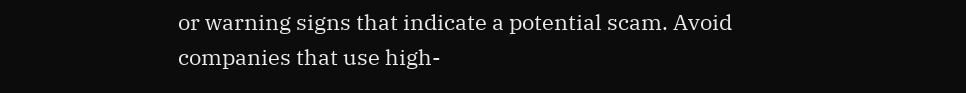or warning signs that indicate a potential scam. Avoid companies that use high-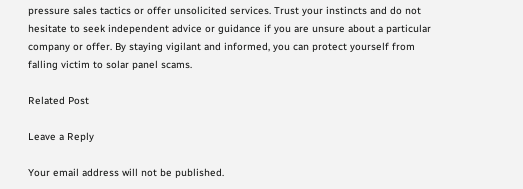pressure sales tactics or offer unsolicited services. Trust your instincts and do not hesitate to seek independent advice or guidance if you are unsure about a particular company or offer. By staying vigilant and informed, you can protect yourself from falling victim to solar panel scams.

Related Post

Leave a Reply

Your email address will not be published.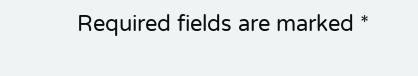Required fields are marked *